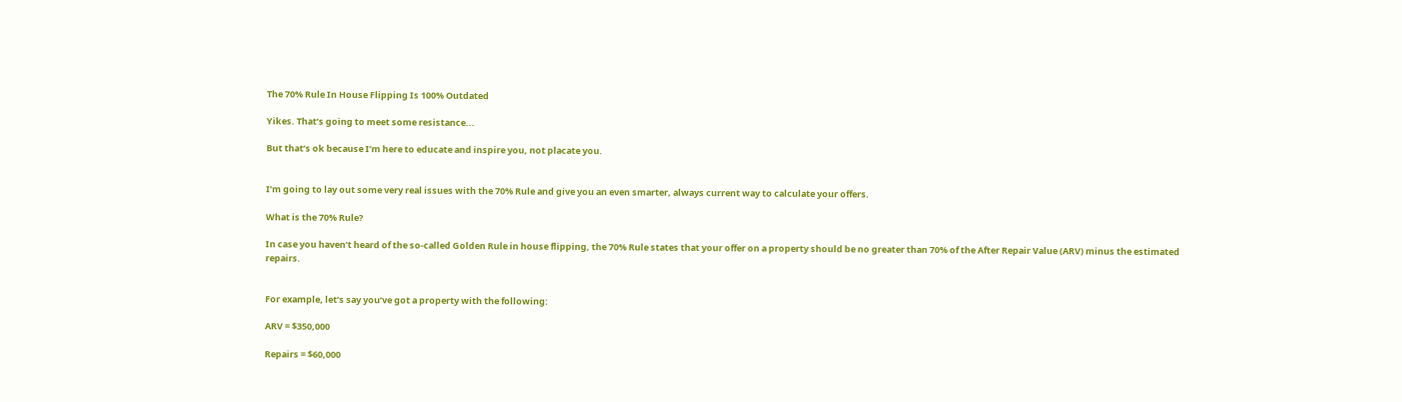The 70% Rule In House Flipping Is 100% Outdated

Yikes. That’s going to meet some resistance...

But that’s ok because I’m here to educate and inspire you, not placate you.


I’m going to lay out some very real issues with the 70% Rule and give you an even smarter, always current way to calculate your offers.

What is the 70% Rule?

In case you haven’t heard of the so-called Golden Rule in house flipping, the 70% Rule states that your offer on a property should be no greater than 70% of the After Repair Value (ARV) minus the estimated repairs.


For example, let’s say you’ve got a property with the following:

ARV = $350,000

Repairs = $60,000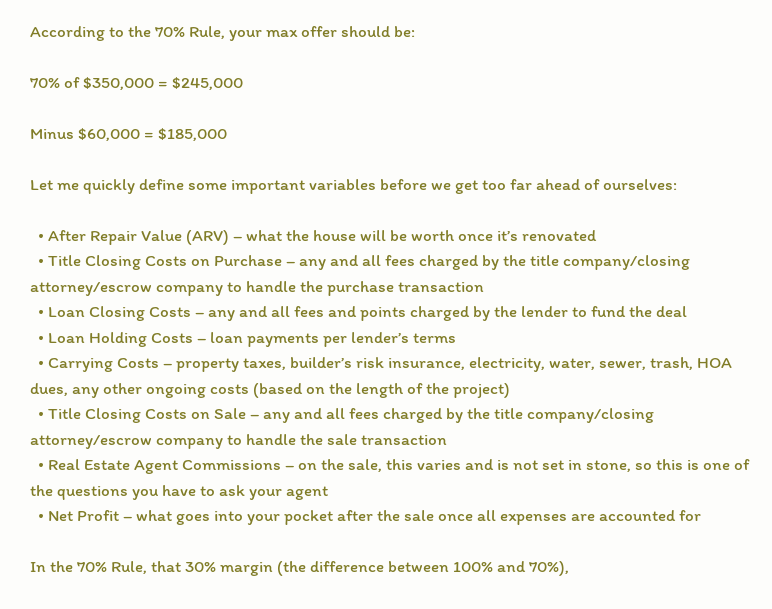According to the 70% Rule, your max offer should be:

70% of $350,000 = $245,000

Minus $60,000 = $185,000

Let me quickly define some important variables before we get too far ahead of ourselves:

  • After Repair Value (ARV) – what the house will be worth once it’s renovated
  • Title Closing Costs on Purchase – any and all fees charged by the title company/closing attorney/escrow company to handle the purchase transaction
  • Loan Closing Costs – any and all fees and points charged by the lender to fund the deal
  • Loan Holding Costs – loan payments per lender’s terms
  • Carrying Costs – property taxes, builder’s risk insurance, electricity, water, sewer, trash, HOA dues, any other ongoing costs (based on the length of the project)
  • Title Closing Costs on Sale – any and all fees charged by the title company/closing attorney/escrow company to handle the sale transaction
  • Real Estate Agent Commissions – on the sale, this varies and is not set in stone, so this is one of the questions you have to ask your agent
  • Net Profit – what goes into your pocket after the sale once all expenses are accounted for

In the 70% Rule, that 30% margin (the difference between 100% and 70%),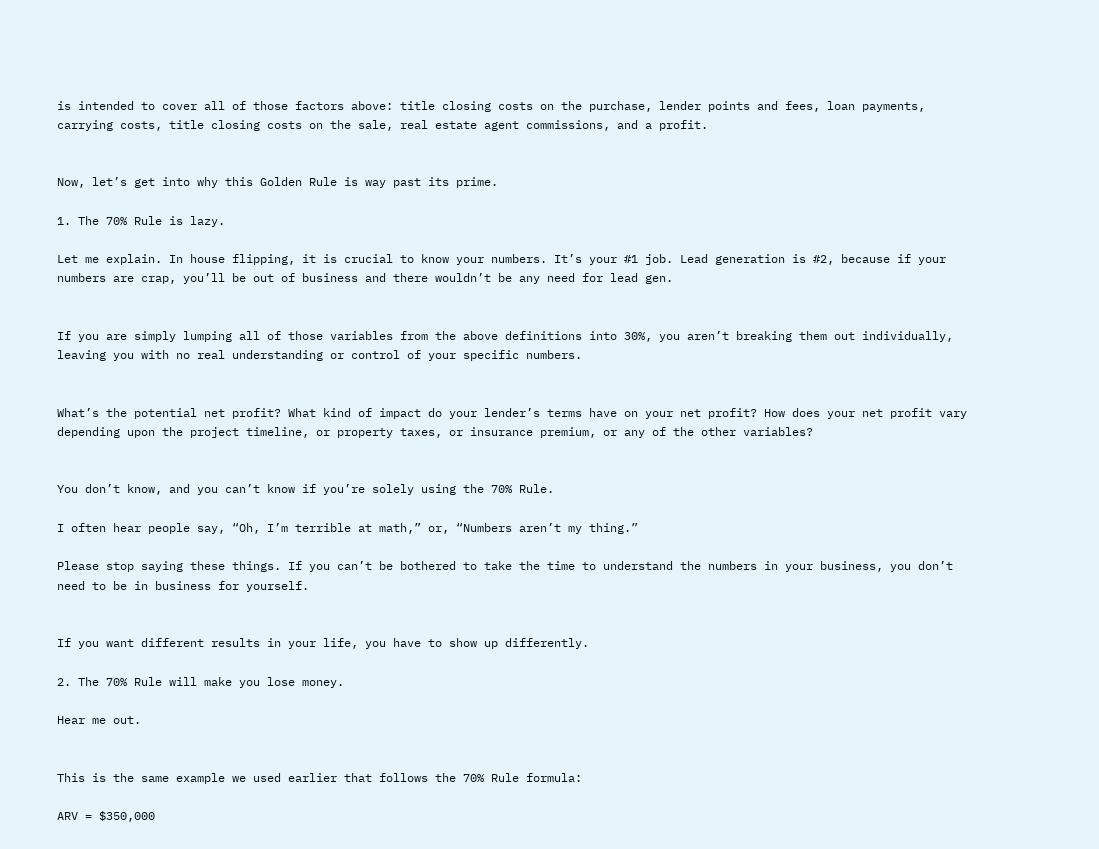is intended to cover all of those factors above: title closing costs on the purchase, lender points and fees, loan payments, carrying costs, title closing costs on the sale, real estate agent commissions, and a profit.


Now, let’s get into why this Golden Rule is way past its prime.

1. The 70% Rule is lazy.

Let me explain. In house flipping, it is crucial to know your numbers. It’s your #1 job. Lead generation is #2, because if your numbers are crap, you’ll be out of business and there wouldn’t be any need for lead gen.


If you are simply lumping all of those variables from the above definitions into 30%, you aren’t breaking them out individually, leaving you with no real understanding or control of your specific numbers.


What’s the potential net profit? What kind of impact do your lender’s terms have on your net profit? How does your net profit vary depending upon the project timeline, or property taxes, or insurance premium, or any of the other variables?


You don’t know, and you can’t know if you’re solely using the 70% Rule.

I often hear people say, “Oh, I’m terrible at math,” or, “Numbers aren’t my thing.”

Please stop saying these things. If you can’t be bothered to take the time to understand the numbers in your business, you don’t need to be in business for yourself.


If you want different results in your life, you have to show up differently.

2. The 70% Rule will make you lose money.

Hear me out.


This is the same example we used earlier that follows the 70% Rule formula:

ARV = $350,000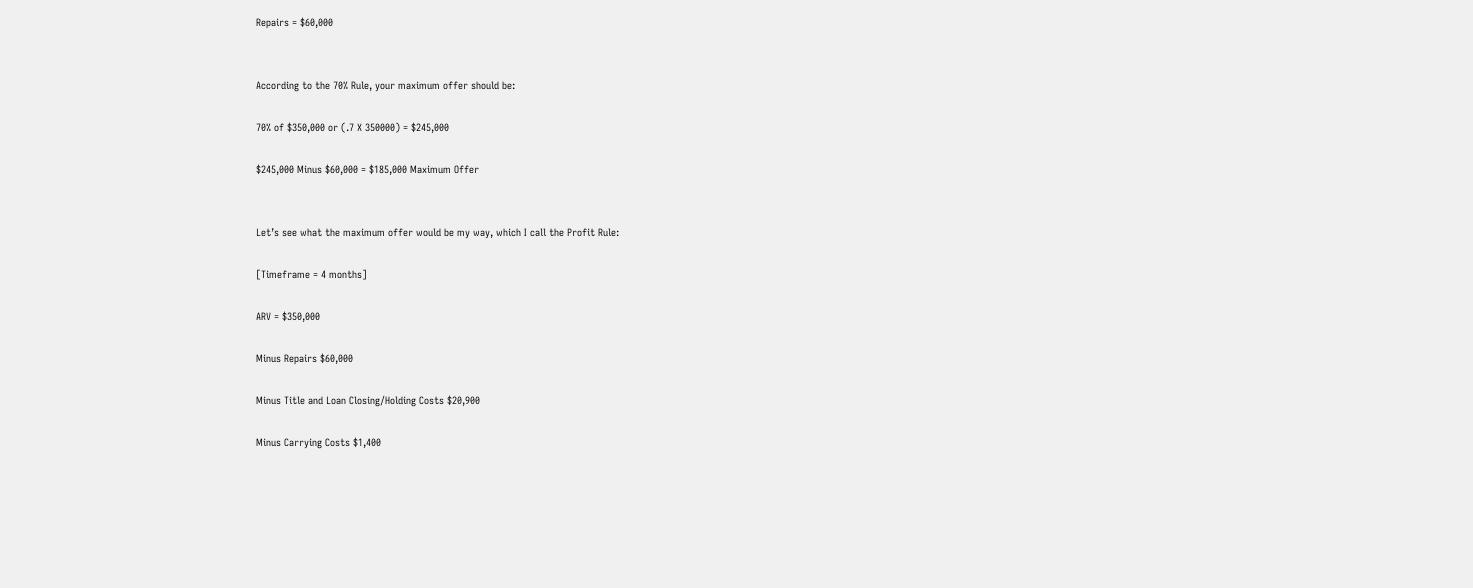Repairs = $60,000


According to the 70% Rule, your maximum offer should be:

70% of $350,000 or (.7 X 350000) = $245,000

$245,000 Minus $60,000 = $185,000 Maximum Offer


Let’s see what the maximum offer would be my way, which I call the Profit Rule:

[Timeframe = 4 months]

ARV = $350,000

Minus Repairs $60,000

Minus Title and Loan Closing/Holding Costs $20,900

Minus Carrying Costs $1,400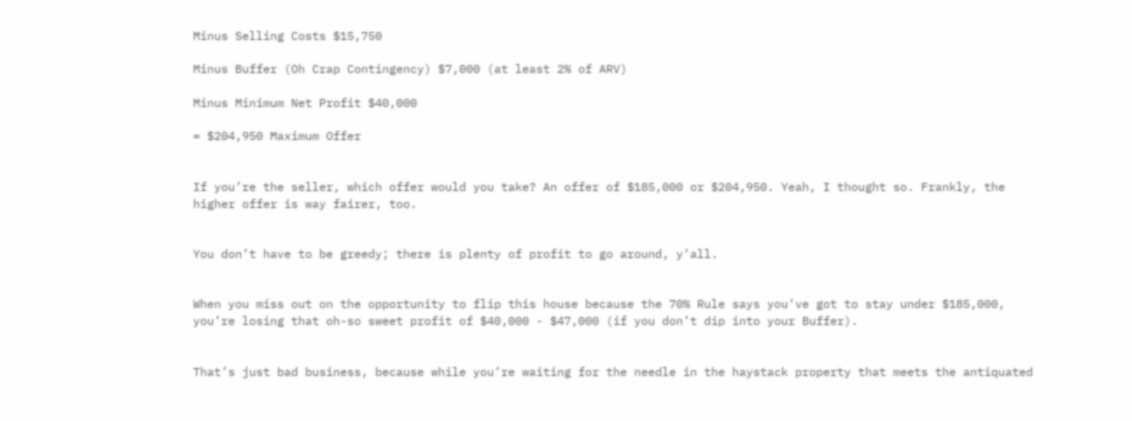Minus Selling Costs $15,750

Minus Buffer (Oh Crap Contingency) $7,000 (at least 2% of ARV)

Minus Minimum Net Profit $40,000

= $204,950 Maximum Offer


If you’re the seller, which offer would you take? An offer of $185,000 or $204,950. Yeah, I thought so. Frankly, the higher offer is way fairer, too.


You don’t have to be greedy; there is plenty of profit to go around, y’all.


When you miss out on the opportunity to flip this house because the 70% Rule says you’ve got to stay under $185,000, you’re losing that oh-so sweet profit of $40,000 - $47,000 (if you don’t dip into your Buffer).


That’s just bad business, because while you’re waiting for the needle in the haystack property that meets the antiquated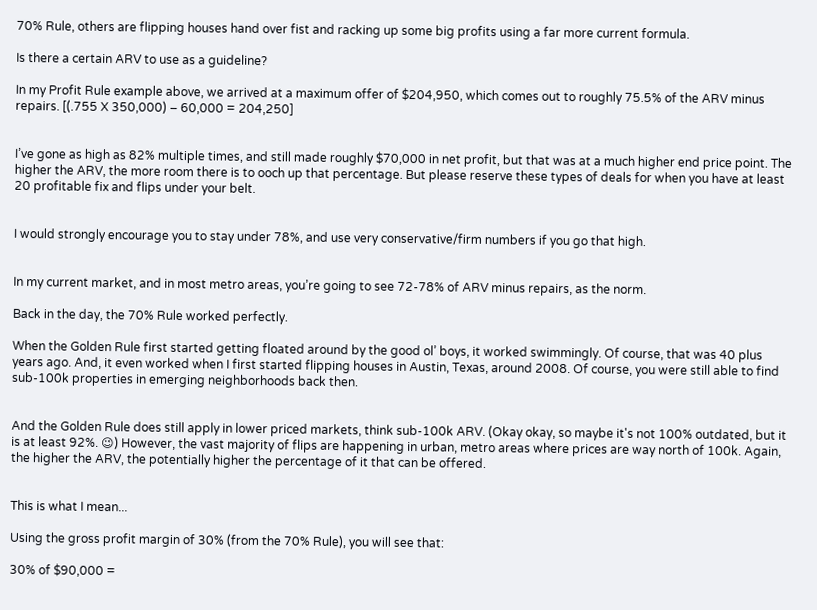70% Rule, others are flipping houses hand over fist and racking up some big profits using a far more current formula.

Is there a certain ARV to use as a guideline?

In my Profit Rule example above, we arrived at a maximum offer of $204,950, which comes out to roughly 75.5% of the ARV minus repairs. [(.755 X 350,000) – 60,000 = 204,250]


I’ve gone as high as 82% multiple times, and still made roughly $70,000 in net profit, but that was at a much higher end price point. The higher the ARV, the more room there is to ooch up that percentage. But please reserve these types of deals for when you have at least 20 profitable fix and flips under your belt.


I would strongly encourage you to stay under 78%, and use very conservative/firm numbers if you go that high.


In my current market, and in most metro areas, you’re going to see 72-78% of ARV minus repairs, as the norm.

Back in the day, the 70% Rule worked perfectly.

When the Golden Rule first started getting floated around by the good ol’ boys, it worked swimmingly. Of course, that was 40 plus years ago. And, it even worked when I first started flipping houses in Austin, Texas, around 2008. Of course, you were still able to find sub-100k properties in emerging neighborhoods back then.


And the Golden Rule does still apply in lower priced markets, think sub-100k ARV. (Okay okay, so maybe it's not 100% outdated, but it is at least 92%. 😉) However, the vast majority of flips are happening in urban, metro areas where prices are way north of 100k. Again, the higher the ARV, the potentially higher the percentage of it that can be offered.


This is what I mean...

Using the gross profit margin of 30% (from the 70% Rule), you will see that:

30% of $90,000 =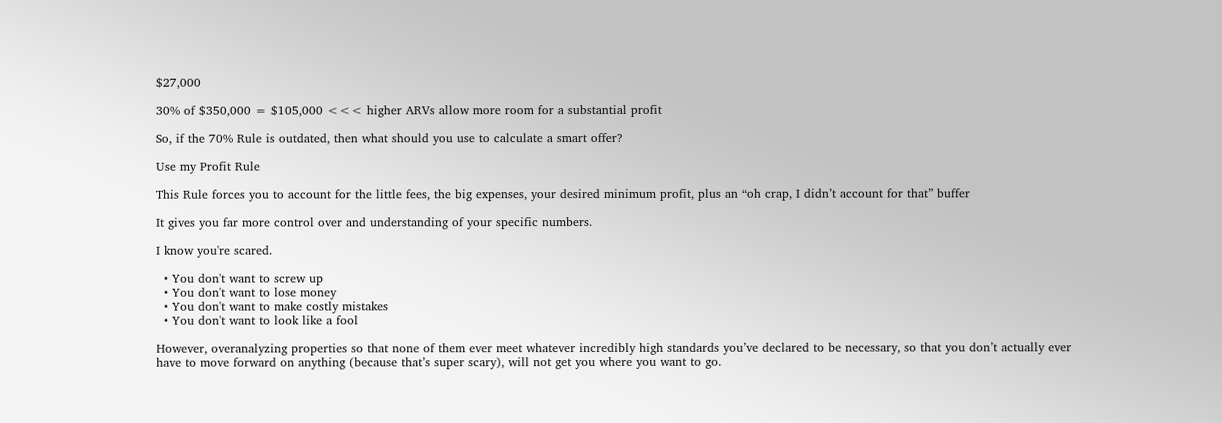$27,000

30% of $350,000 = $105,000 <<< higher ARVs allow more room for a substantial profit

So, if the 70% Rule is outdated, then what should you use to calculate a smart offer?

Use my Profit Rule

This Rule forces you to account for the little fees, the big expenses, your desired minimum profit, plus an “oh crap, I didn’t account for that” buffer

It gives you far more control over and understanding of your specific numbers.

I know you're scared.

  • You don't want to screw up
  • You don't want to lose money
  • You don't want to make costly mistakes
  • You don't want to look like a fool

However, overanalyzing properties so that none of them ever meet whatever incredibly high standards you’ve declared to be necessary, so that you don’t actually ever have to move forward on anything (because that’s super scary), will not get you where you want to go.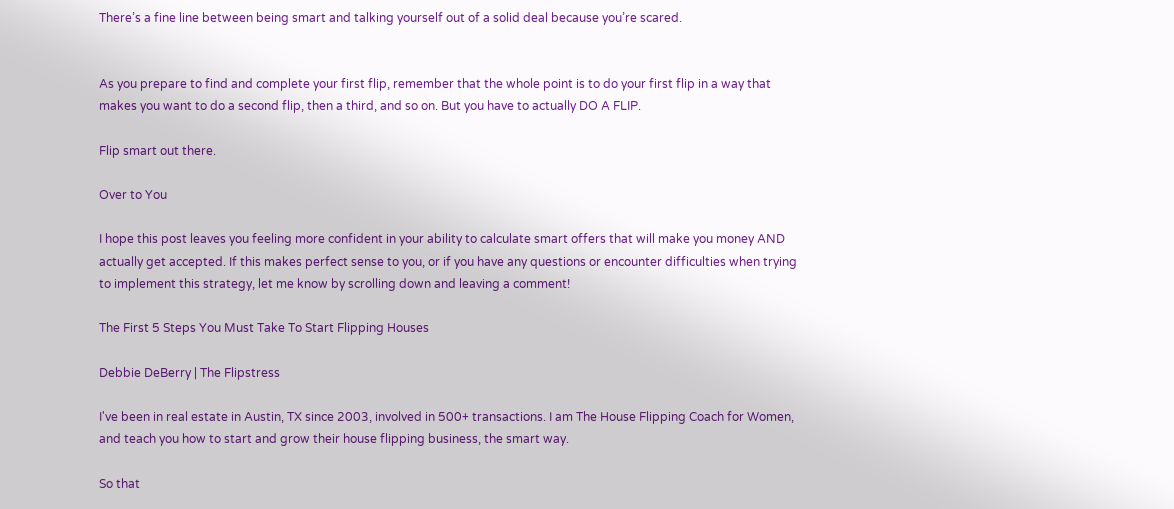There’s a fine line between being smart and talking yourself out of a solid deal because you’re scared.


As you prepare to find and complete your first flip, remember that the whole point is to do your first flip in a way that makes you want to do a second flip, then a third, and so on. But you have to actually DO A FLIP.

Flip smart out there.

Over to You

I hope this post leaves you feeling more confident in your ability to calculate smart offers that will make you money AND actually get accepted. If this makes perfect sense to you, or if you have any questions or encounter difficulties when trying to implement this strategy, let me know by scrolling down and leaving a comment!

The First 5 Steps You Must Take To Start Flipping Houses

Debbie DeBerry | The Flipstress

I've been in real estate in Austin, TX since 2003, involved in 500+ transactions. I am The House Flipping Coach for Women, and teach you how to start and grow their house flipping business, the smart way.

So that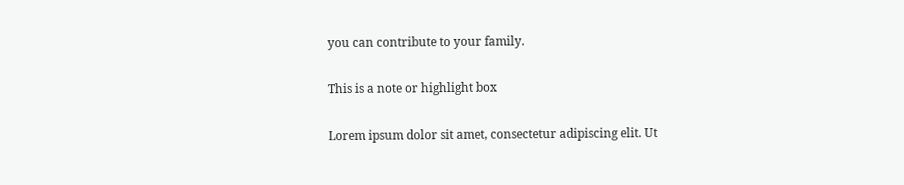you can contribute to your family.

This is a note or highlight box

Lorem ipsum dolor sit amet, consectetur adipiscing elit. Ut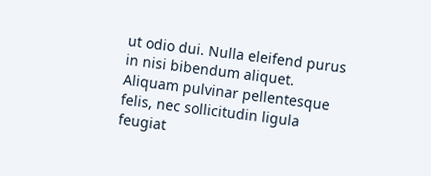ut odio dui. Nulla eleifend purus in nisi bibendum aliquet. Aliquam pulvinar pellentesque felis, nec sollicitudin ligula feugiat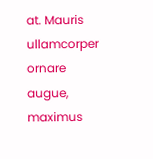at. Mauris ullamcorper ornare augue, maximus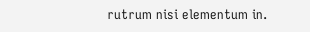rutrum nisi elementum in.